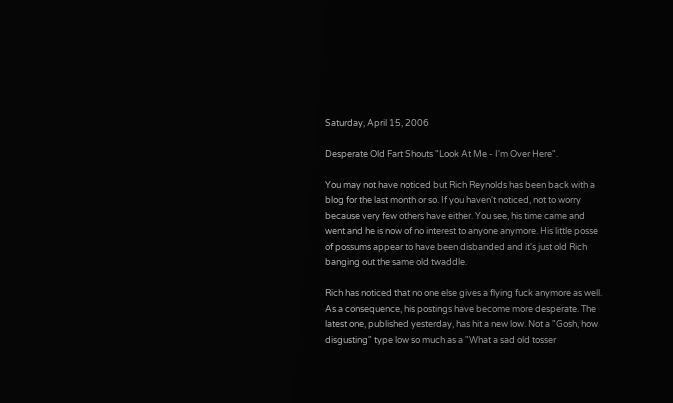Saturday, April 15, 2006

Desperate Old Fart Shouts "Look At Me - I'm Over Here".

You may not have noticed but Rich Reynolds has been back with a blog for the last month or so. If you haven't noticed, not to worry because very few others have either. You see, his time came and went and he is now of no interest to anyone anymore. His little posse of possums appear to have been disbanded and it's just old Rich banging out the same old twaddle.

Rich has noticed that no one else gives a flying fuck anymore as well. As a consequence, his postings have become more desperate. The latest one, published yesterday, has hit a new low. Not a "Gosh, how disgusting" type low so much as a "What a sad old tosser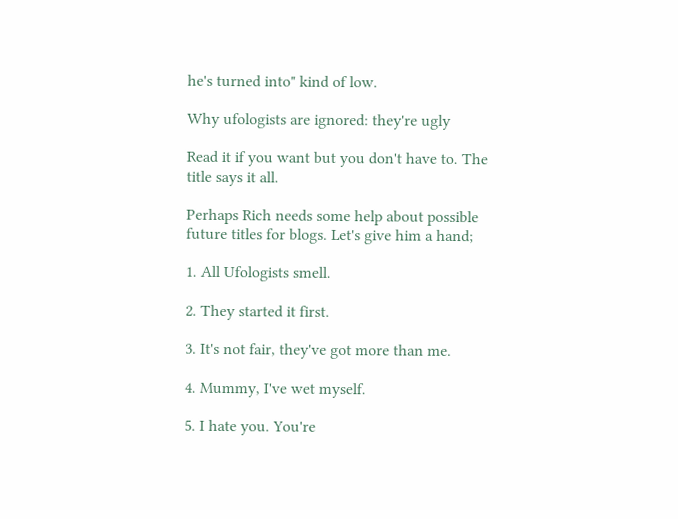he's turned into" kind of low.

Why ufologists are ignored: they're ugly

Read it if you want but you don't have to. The title says it all.

Perhaps Rich needs some help about possible future titles for blogs. Let's give him a hand;

1. All Ufologists smell.

2. They started it first.

3. It's not fair, they've got more than me.

4. Mummy, I've wet myself.

5. I hate you. You're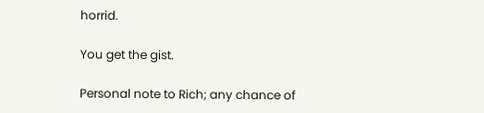horrid.

You get the gist.

Personal note to Rich; any chance of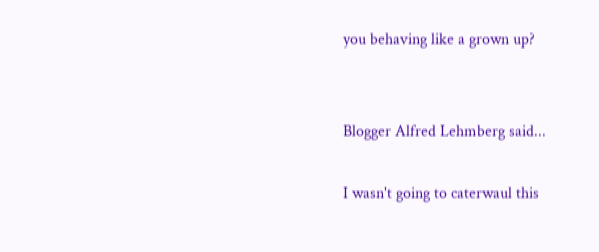you behaving like a grown up?


Blogger Alfred Lehmberg said...

I wasn't going to caterwaul this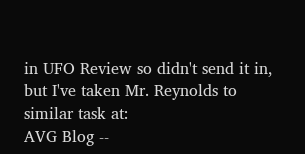in UFO Review so didn't send it in, but I've taken Mr. Reynolds to similar task at:
AVG Blog --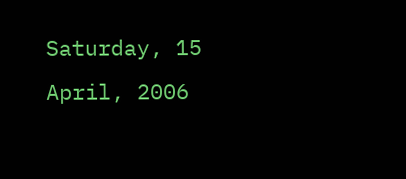Saturday, 15 April, 2006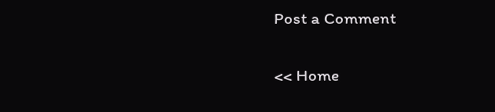Post a Comment

<< Home